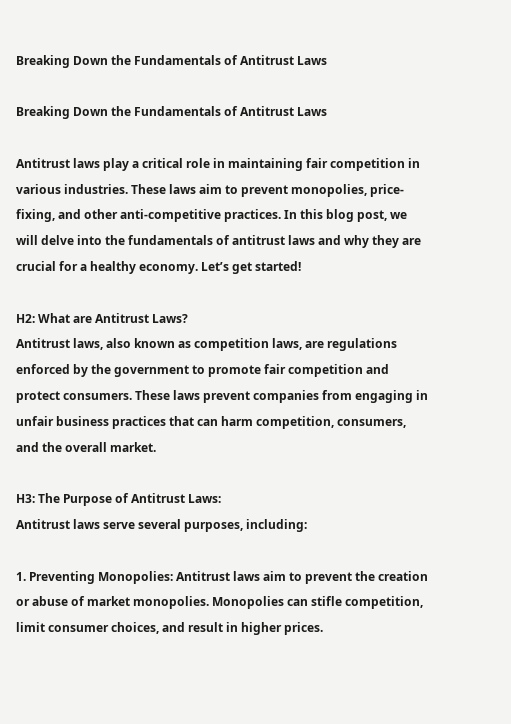Breaking Down the Fundamentals of Antitrust Laws

Breaking Down the Fundamentals of Antitrust Laws

Antitrust laws play a critical role in maintaining fair competition in various industries. These laws aim to prevent monopolies, price-fixing, and other anti-competitive practices. In this blog post, we will delve into the fundamentals of antitrust laws and why they are crucial for a healthy economy. Let’s get started!

H2: What are Antitrust Laws?
Antitrust laws, also known as competition laws, are regulations enforced by the government to promote fair competition and protect consumers. These laws prevent companies from engaging in unfair business practices that can harm competition, consumers, and the overall market.

H3: The Purpose of Antitrust Laws:
Antitrust laws serve several purposes, including:

1. Preventing Monopolies: Antitrust laws aim to prevent the creation or abuse of market monopolies. Monopolies can stifle competition, limit consumer choices, and result in higher prices.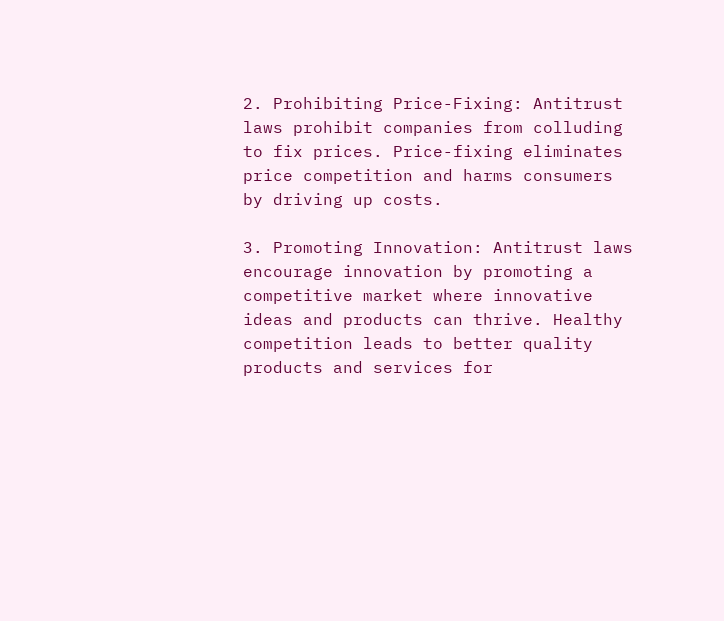2. Prohibiting Price-Fixing: Antitrust laws prohibit companies from colluding to fix prices. Price-fixing eliminates price competition and harms consumers by driving up costs.

3. Promoting Innovation: Antitrust laws encourage innovation by promoting a competitive market where innovative ideas and products can thrive. Healthy competition leads to better quality products and services for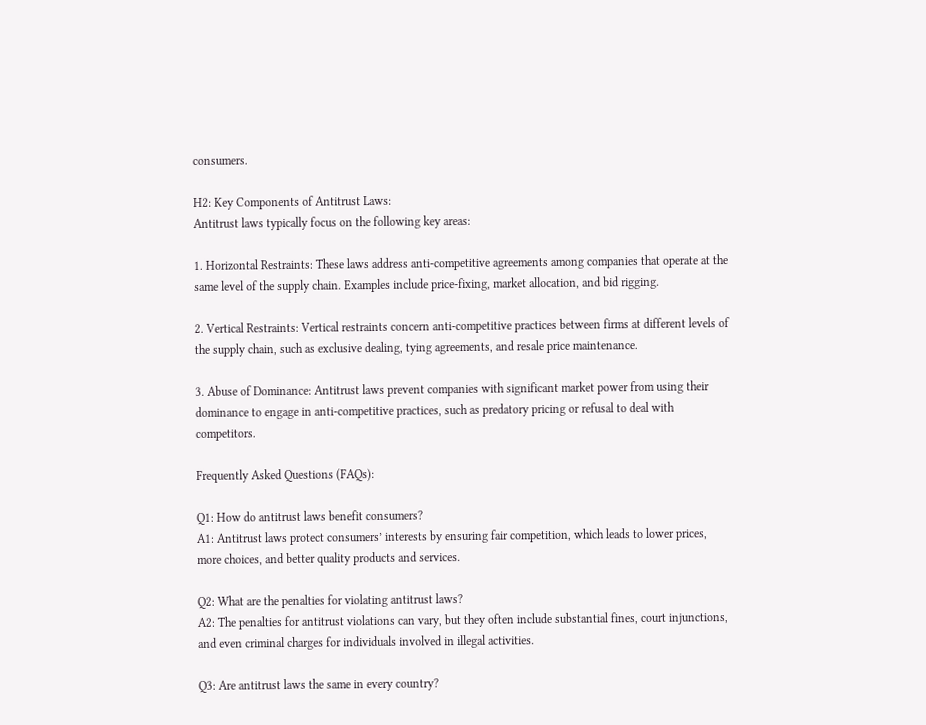consumers.

H2: Key Components of Antitrust Laws:
Antitrust laws typically focus on the following key areas:

1. Horizontal Restraints: These laws address anti-competitive agreements among companies that operate at the same level of the supply chain. Examples include price-fixing, market allocation, and bid rigging.

2. Vertical Restraints: Vertical restraints concern anti-competitive practices between firms at different levels of the supply chain, such as exclusive dealing, tying agreements, and resale price maintenance.

3. Abuse of Dominance: Antitrust laws prevent companies with significant market power from using their dominance to engage in anti-competitive practices, such as predatory pricing or refusal to deal with competitors.

Frequently Asked Questions (FAQs):

Q1: How do antitrust laws benefit consumers?
A1: Antitrust laws protect consumers’ interests by ensuring fair competition, which leads to lower prices, more choices, and better quality products and services.

Q2: What are the penalties for violating antitrust laws?
A2: The penalties for antitrust violations can vary, but they often include substantial fines, court injunctions, and even criminal charges for individuals involved in illegal activities.

Q3: Are antitrust laws the same in every country?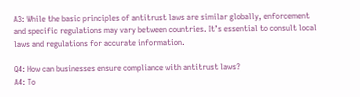A3: While the basic principles of antitrust laws are similar globally, enforcement and specific regulations may vary between countries. It’s essential to consult local laws and regulations for accurate information.

Q4: How can businesses ensure compliance with antitrust laws?
A4: To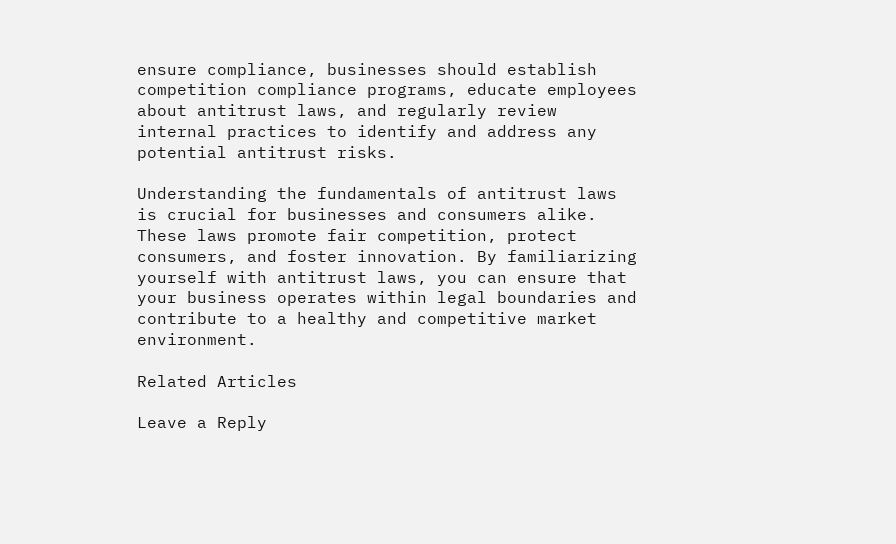ensure compliance, businesses should establish competition compliance programs, educate employees about antitrust laws, and regularly review internal practices to identify and address any potential antitrust risks.

Understanding the fundamentals of antitrust laws is crucial for businesses and consumers alike. These laws promote fair competition, protect consumers, and foster innovation. By familiarizing yourself with antitrust laws, you can ensure that your business operates within legal boundaries and contribute to a healthy and competitive market environment.

Related Articles

Leave a Reply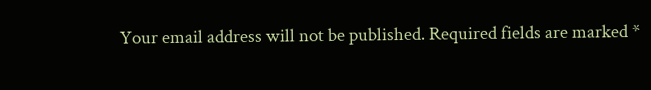Your email address will not be published. Required fields are marked *